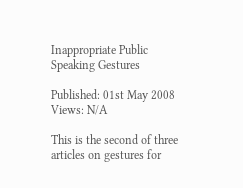Inappropriate Public Speaking Gestures

Published: 01st May 2008
Views: N/A

This is the second of three articles on gestures for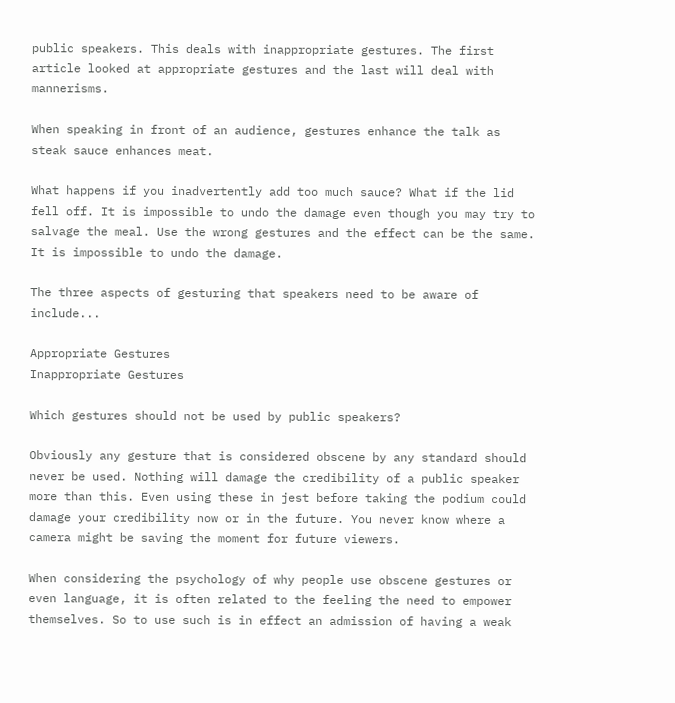public speakers. This deals with inappropriate gestures. The first article looked at appropriate gestures and the last will deal with mannerisms.

When speaking in front of an audience, gestures enhance the talk as steak sauce enhances meat.

What happens if you inadvertently add too much sauce? What if the lid fell off. It is impossible to undo the damage even though you may try to salvage the meal. Use the wrong gestures and the effect can be the same. It is impossible to undo the damage.

The three aspects of gesturing that speakers need to be aware of include...

Appropriate Gestures
Inappropriate Gestures

Which gestures should not be used by public speakers?

Obviously any gesture that is considered obscene by any standard should never be used. Nothing will damage the credibility of a public speaker more than this. Even using these in jest before taking the podium could damage your credibility now or in the future. You never know where a camera might be saving the moment for future viewers.

When considering the psychology of why people use obscene gestures or even language, it is often related to the feeling the need to empower themselves. So to use such is in effect an admission of having a weak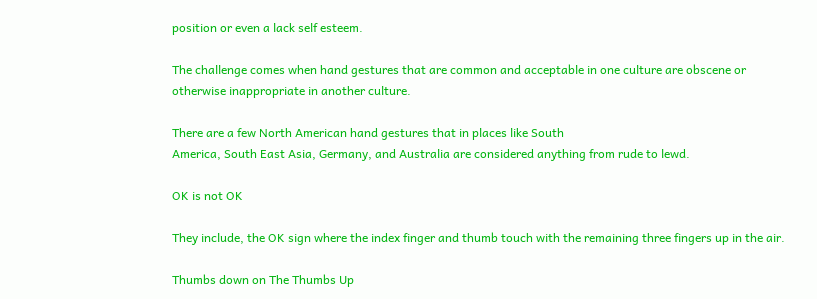position or even a lack self esteem.

The challenge comes when hand gestures that are common and acceptable in one culture are obscene or otherwise inappropriate in another culture.

There are a few North American hand gestures that in places like South
America, South East Asia, Germany, and Australia are considered anything from rude to lewd.

OK is not OK

They include, the OK sign where the index finger and thumb touch with the remaining three fingers up in the air.

Thumbs down on The Thumbs Up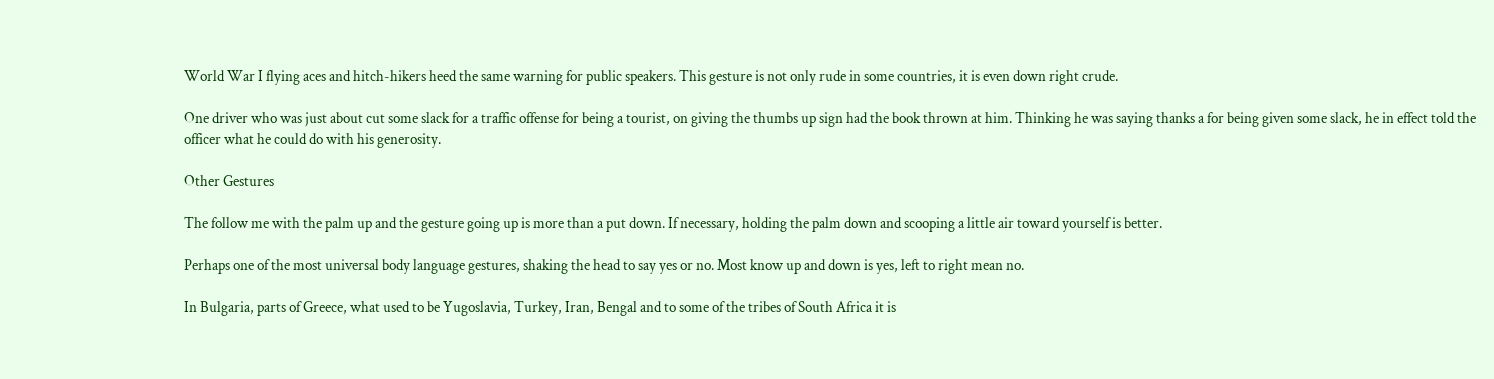World War I flying aces and hitch-hikers heed the same warning for public speakers. This gesture is not only rude in some countries, it is even down right crude.

One driver who was just about cut some slack for a traffic offense for being a tourist, on giving the thumbs up sign had the book thrown at him. Thinking he was saying thanks a for being given some slack, he in effect told the officer what he could do with his generosity.

Other Gestures

The follow me with the palm up and the gesture going up is more than a put down. If necessary, holding the palm down and scooping a little air toward yourself is better.

Perhaps one of the most universal body language gestures, shaking the head to say yes or no. Most know up and down is yes, left to right mean no.

In Bulgaria, parts of Greece, what used to be Yugoslavia, Turkey, Iran, Bengal and to some of the tribes of South Africa it is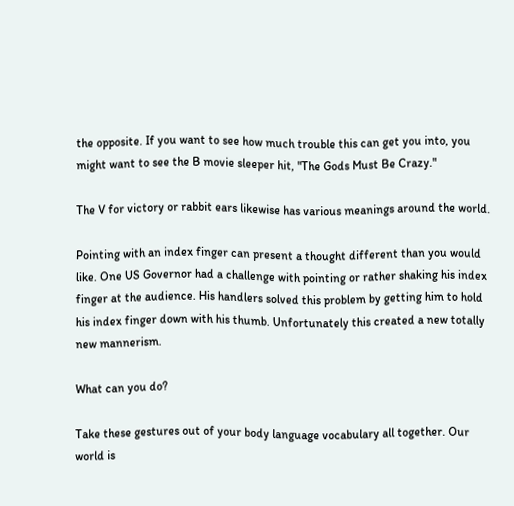the opposite. If you want to see how much trouble this can get you into, you might want to see the B movie sleeper hit, "The Gods Must Be Crazy."

The V for victory or rabbit ears likewise has various meanings around the world.

Pointing with an index finger can present a thought different than you would like. One US Governor had a challenge with pointing or rather shaking his index finger at the audience. His handlers solved this problem by getting him to hold his index finger down with his thumb. Unfortunately this created a new totally new mannerism.

What can you do?

Take these gestures out of your body language vocabulary all together. Our world is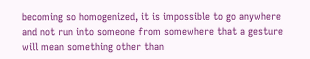becoming so homogenized, it is impossible to go anywhere and not run into someone from somewhere that a gesture will mean something other than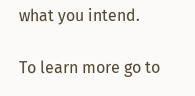what you intend.

To learn more go to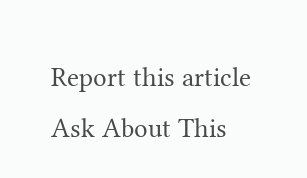Report this article Ask About This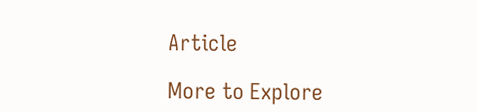Article

More to Explore